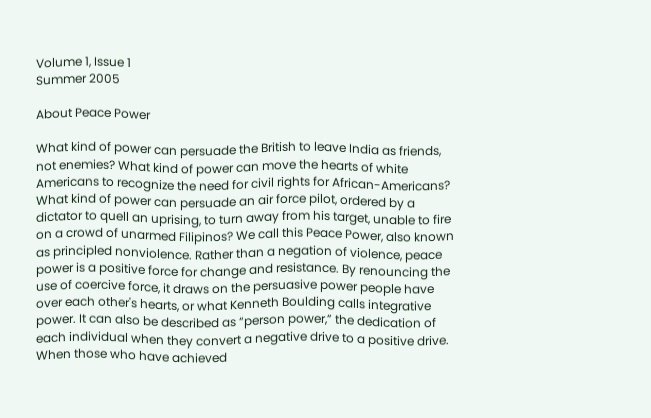Volume 1, Issue 1
Summer 2005

About Peace Power

What kind of power can persuade the British to leave India as friends, not enemies? What kind of power can move the hearts of white Americans to recognize the need for civil rights for African-Americans? What kind of power can persuade an air force pilot, ordered by a dictator to quell an uprising, to turn away from his target, unable to fire on a crowd of unarmed Filipinos? We call this Peace Power, also known as principled nonviolence. Rather than a negation of violence, peace power is a positive force for change and resistance. By renouncing the use of coercive force, it draws on the persuasive power people have over each other's hearts, or what Kenneth Boulding calls integrative power. It can also be described as “person power,” the dedication of each individual when they convert a negative drive to a positive drive. When those who have achieved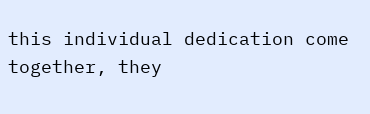this individual dedication come together, they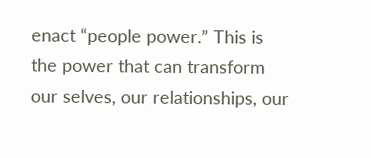enact “people power.” This is the power that can transform our selves, our relationships, our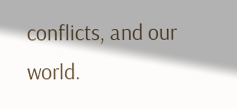conflicts, and our world.